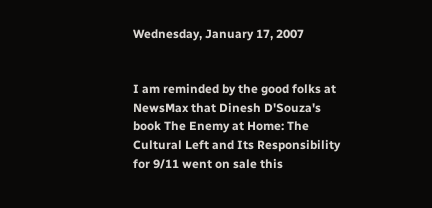Wednesday, January 17, 2007


I am reminded by the good folks at NewsMax that Dinesh D'Souza's book The Enemy at Home: The Cultural Left and Its Responsibility for 9/11 went on sale this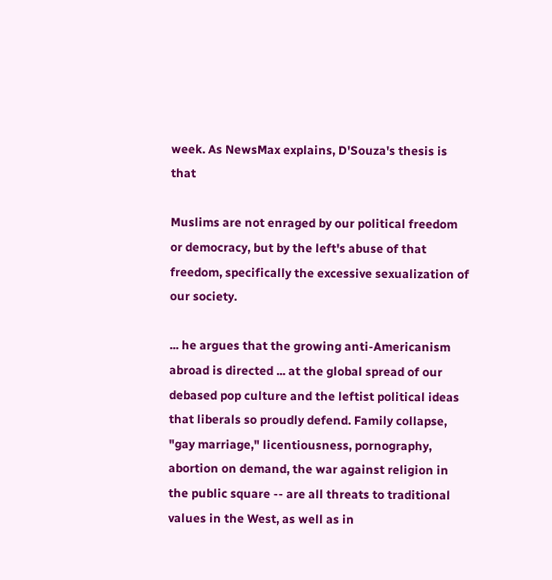week. As NewsMax explains, D'Souza's thesis is that

Muslims are not enraged by our political freedom or democracy, but by the left's abuse of that freedom, specifically the excessive sexualization of our society.

... he argues that the growing anti-Americanism abroad is directed ... at the global spread of our debased pop culture and the leftist political ideas that liberals so proudly defend. Family collapse, "gay marriage," licentiousness, pornography, abortion on demand, the war against religion in the public square -- are all threats to traditional values in the West, as well as in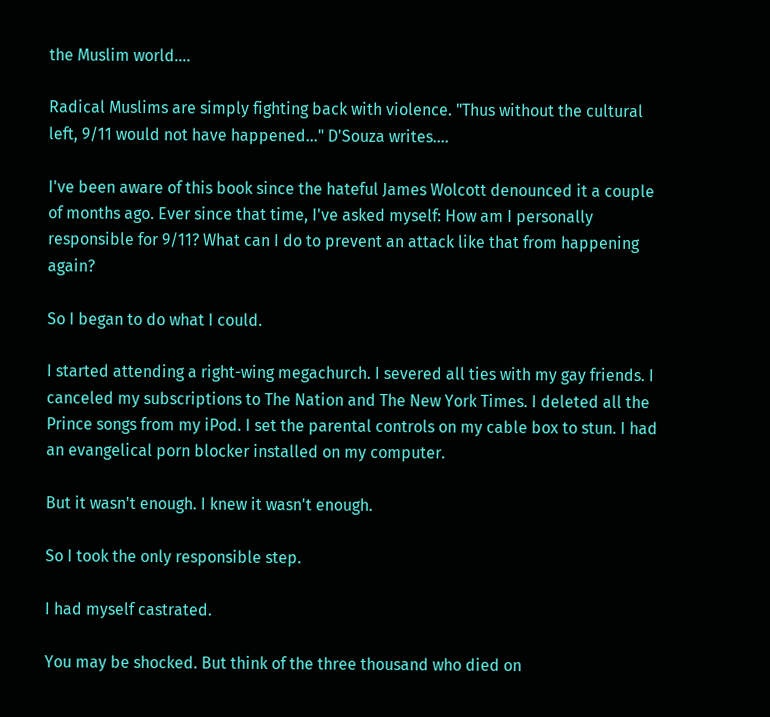the Muslim world....

Radical Muslims are simply fighting back with violence. "Thus without the cultural left, 9/11 would not have happened..." D'Souza writes....

I've been aware of this book since the hateful James Wolcott denounced it a couple of months ago. Ever since that time, I've asked myself: How am I personally responsible for 9/11? What can I do to prevent an attack like that from happening again?

So I began to do what I could.

I started attending a right-wing megachurch. I severed all ties with my gay friends. I canceled my subscriptions to The Nation and The New York Times. I deleted all the Prince songs from my iPod. I set the parental controls on my cable box to stun. I had an evangelical porn blocker installed on my computer.

But it wasn't enough. I knew it wasn't enough.

So I took the only responsible step.

I had myself castrated.

You may be shocked. But think of the three thousand who died on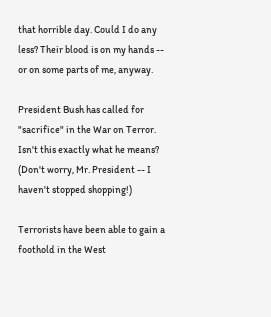that horrible day. Could I do any less? Their blood is on my hands -- or on some parts of me, anyway.

President Bush has called for "sacrifice" in the War on Terror. Isn't this exactly what he means? (Don't worry, Mr. President -- I haven't stopped shopping!)

Terrorists have been able to gain a foothold in the West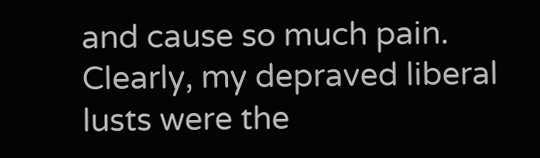and cause so much pain. Clearly, my depraved liberal lusts were the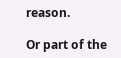reason.

Or part of the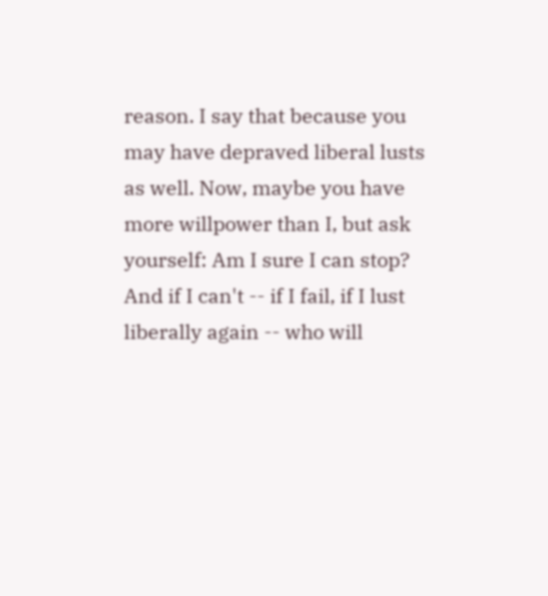reason. I say that because you may have depraved liberal lusts as well. Now, maybe you have more willpower than I, but ask yourself: Am I sure I can stop? And if I can't -- if I fail, if I lust liberally again -- who will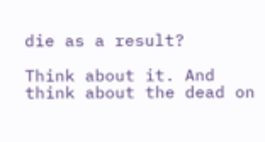die as a result?

Think about it. And think about the dead on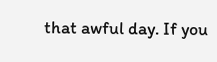that awful day. If you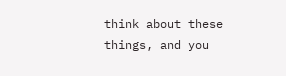think about these things, and you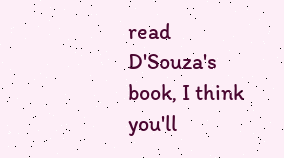read D'Souza's book, I think you'll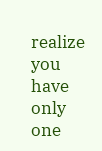realize you have only one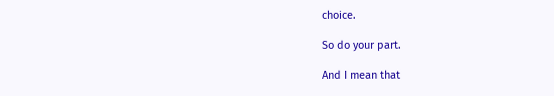choice.

So do your part.

And I mean that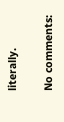literally.

No comments: